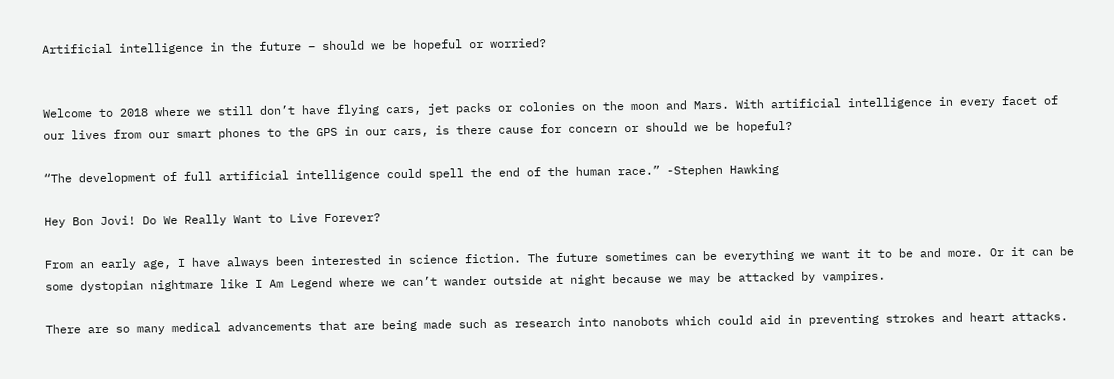Artificial intelligence in the future – should we be hopeful or worried?


Welcome to 2018 where we still don’t have flying cars, jet packs or colonies on the moon and Mars. With artificial intelligence in every facet of our lives from our smart phones to the GPS in our cars, is there cause for concern or should we be hopeful?

“The development of full artificial intelligence could spell the end of the human race.” -Stephen Hawking

Hey Bon Jovi! Do We Really Want to Live Forever?

From an early age, I have always been interested in science fiction. The future sometimes can be everything we want it to be and more. Or it can be some dystopian nightmare like I Am Legend where we can’t wander outside at night because we may be attacked by vampires.

There are so many medical advancements that are being made such as research into nanobots which could aid in preventing strokes and heart attacks.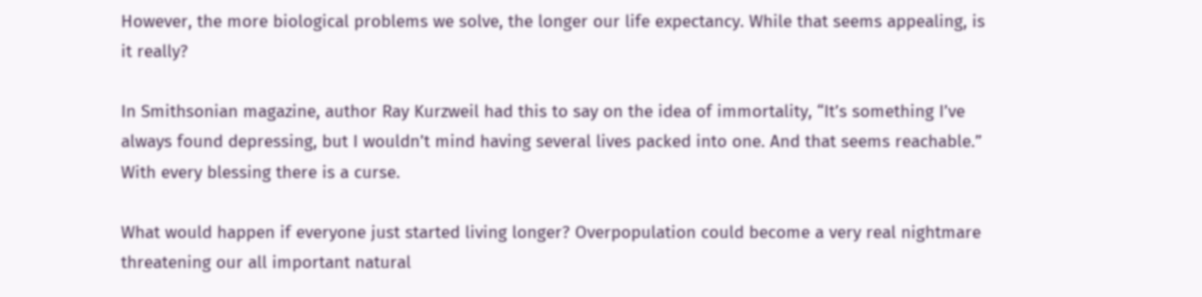However, the more biological problems we solve, the longer our life expectancy. While that seems appealing, is it really?

In Smithsonian magazine, author Ray Kurzweil had this to say on the idea of immortality, “It’s something I’ve always found depressing, but I wouldn’t mind having several lives packed into one. And that seems reachable.” With every blessing there is a curse.

What would happen if everyone just started living longer? Overpopulation could become a very real nightmare threatening our all important natural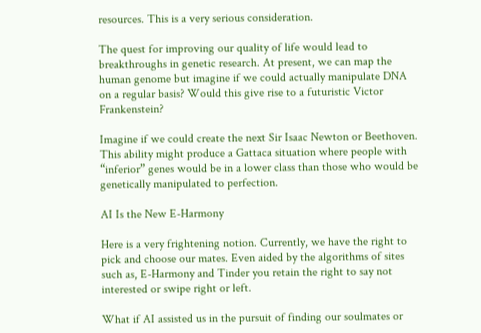resources. This is a very serious consideration.

The quest for improving our quality of life would lead to breakthroughs in genetic research. At present, we can map the human genome but imagine if we could actually manipulate DNA on a regular basis? Would this give rise to a futuristic Victor Frankenstein?

Imagine if we could create the next Sir Isaac Newton or Beethoven. This ability might produce a Gattaca situation where people with “inferior” genes would be in a lower class than those who would be genetically manipulated to perfection.

AI Is the New E-Harmony

Here is a very frightening notion. Currently, we have the right to pick and choose our mates. Even aided by the algorithms of sites such as, E-Harmony and Tinder you retain the right to say not interested or swipe right or left.

What if AI assisted us in the pursuit of finding our soulmates or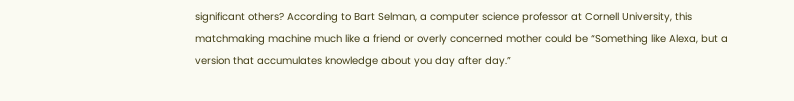significant others? According to Bart Selman, a computer science professor at Cornell University, this matchmaking machine much like a friend or overly concerned mother could be “Something like Alexa, but a version that accumulates knowledge about you day after day.”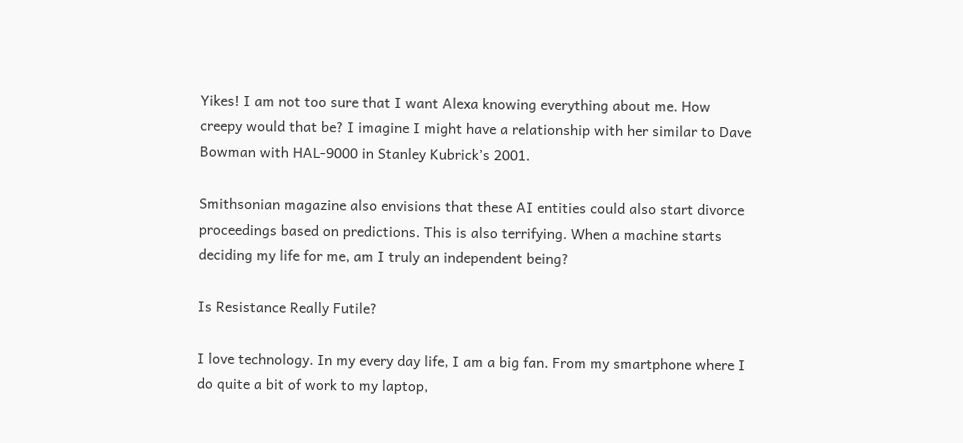Yikes! I am not too sure that I want Alexa knowing everything about me. How creepy would that be? I imagine I might have a relationship with her similar to Dave Bowman with HAL-9000 in Stanley Kubrick’s 2001.

Smithsonian magazine also envisions that these AI entities could also start divorce proceedings based on predictions. This is also terrifying. When a machine starts deciding my life for me, am I truly an independent being?

Is Resistance Really Futile?

I love technology. In my every day life, I am a big fan. From my smartphone where I do quite a bit of work to my laptop,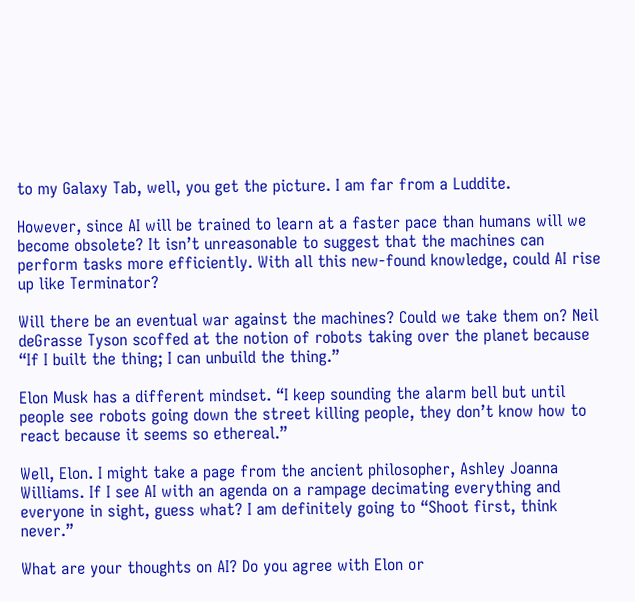to my Galaxy Tab, well, you get the picture. I am far from a Luddite.

However, since AI will be trained to learn at a faster pace than humans will we become obsolete? It isn’t unreasonable to suggest that the machines can perform tasks more efficiently. With all this new-found knowledge, could AI rise up like Terminator?

Will there be an eventual war against the machines? Could we take them on? Neil deGrasse Tyson scoffed at the notion of robots taking over the planet because “If I built the thing; I can unbuild the thing.”

Elon Musk has a different mindset. “I keep sounding the alarm bell but until people see robots going down the street killing people, they don’t know how to react because it seems so ethereal.”

Well, Elon. I might take a page from the ancient philosopher, Ashley Joanna Williams. If I see AI with an agenda on a rampage decimating everything and everyone in sight, guess what? I am definitely going to “Shoot first, think never.”

What are your thoughts on AI? Do you agree with Elon or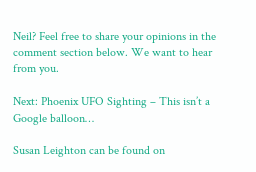Neil? Feel free to share your opinions in the comment section below. We want to hear from you.

Next: Phoenix UFO Sighting – This isn’t a Google balloon…

Susan Leighton can be found on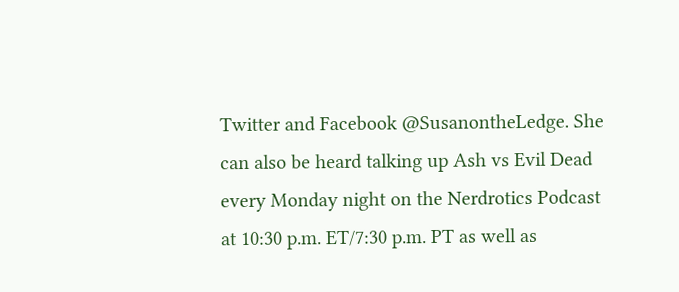Twitter and Facebook @SusanontheLedge. She can also be heard talking up Ash vs Evil Dead every Monday night on the Nerdrotics Podcast at 10:30 p.m. ET/7:30 p.m. PT as well as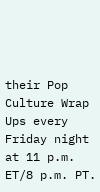their Pop Culture Wrap Ups every Friday night at 11 p.m. ET/8 p.m. PT.